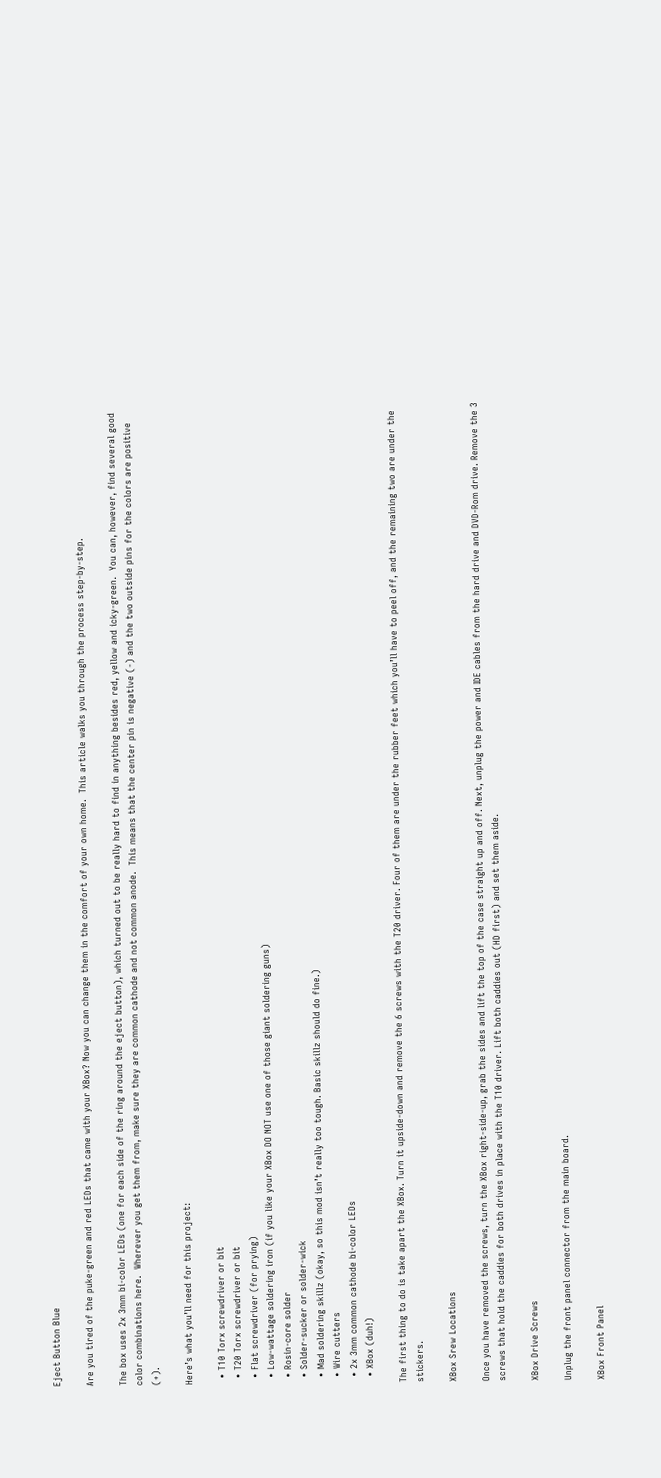Eject Button Blue

Are you tired of the puke-green and red LEDs that came with your XBox? Now you can change them in the comfort of your own home.  This article walks you through the process step-by-step.

The box uses 2x 3mm bi-color LEDs (one for each side of the ring around the eject button), which turned out to be really hard to find in anything besides red, yellow and icky-green.  You can, however, find several good color combinations here.  Wherever you get them from, make sure they are common cathode and not common anode.  This means that the center pin is negative (-) and the two outside pins for the colors are positive (+).

Here’s what you’ll need for this project:

  • T10 Torx screwdriver or bit
  • T20 Torx screwdriver or bit
  • Flat screwdriver (for prying)
  • Low-wattage soldering iron (if you like your XBox DO NOT use one of those giant soldering guns)
  • Rosin-core solder
  • Solder-sucker or solder-wick
  • Mad soldering skillz (okay, so this mod isn’t really too tough. Basic skillz should do fine.)
  • Wire cutters
  • 2x 3mm common cathode bi-color LEDs
  • XBox (duh!)

The first thing to do is take apart the XBox. Turn it upside-down and remove the 6 screws with the T20 driver. Four of them are under the rubber feet which you’ll have to peel off, and the remaining two are under the stickers.

XBox Srew Locations

Once you have removed the screws, turn the XBox right-side-up, grab the sides and lift the top of the case straight up and off. Next, unplug the power and IDE cables from the hard drive and DVD-Rom drive. Remove the 3 screws that hold the caddies for both drives in place with the T10 driver. Lift both caddies out (HD first) and set them aside.

XBox Drive Screws

Unplug the front panel connector from the main board.

XBox Front Panel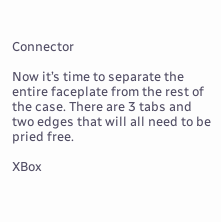Connector

Now it’s time to separate the entire faceplate from the rest of the case. There are 3 tabs and two edges that will all need to be pried free.

XBox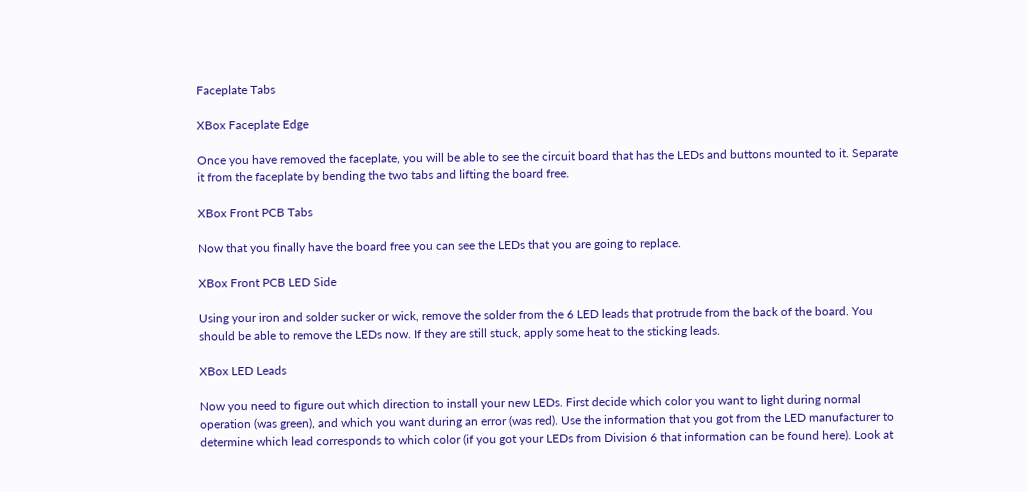Faceplate Tabs

XBox Faceplate Edge

Once you have removed the faceplate, you will be able to see the circuit board that has the LEDs and buttons mounted to it. Separate it from the faceplate by bending the two tabs and lifting the board free.

XBox Front PCB Tabs

Now that you finally have the board free you can see the LEDs that you are going to replace.

XBox Front PCB LED Side

Using your iron and solder sucker or wick, remove the solder from the 6 LED leads that protrude from the back of the board. You should be able to remove the LEDs now. If they are still stuck, apply some heat to the sticking leads.

XBox LED Leads

Now you need to figure out which direction to install your new LEDs. First decide which color you want to light during normal operation (was green), and which you want during an error (was red). Use the information that you got from the LED manufacturer to determine which lead corresponds to which color (if you got your LEDs from Division 6 that information can be found here). Look at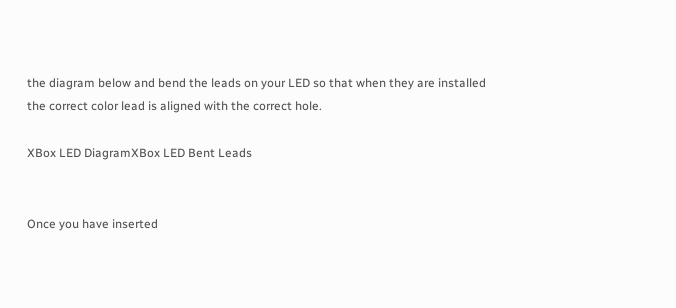the diagram below and bend the leads on your LED so that when they are installed the correct color lead is aligned with the correct hole.

XBox LED DiagramXBox LED Bent Leads


Once you have inserted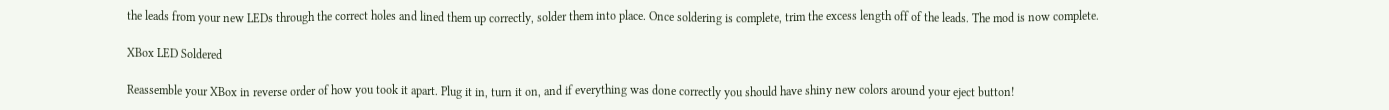the leads from your new LEDs through the correct holes and lined them up correctly, solder them into place. Once soldering is complete, trim the excess length off of the leads. The mod is now complete.

XBox LED Soldered

Reassemble your XBox in reverse order of how you took it apart. Plug it in, turn it on, and if everything was done correctly you should have shiny new colors around your eject button!